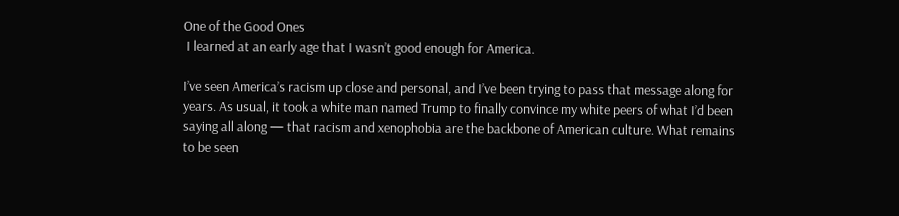One of the Good Ones
 I learned at an early age that I wasn’t good enough for America.

I’ve seen America’s racism up close and personal, and I’ve been trying to pass that message along for years. As usual, it took a white man named Trump to finally convince my white peers of what I’d been saying all along — that racism and xenophobia are the backbone of American culture. What remains to be seen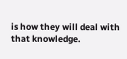is how they will deal with that knowledge.